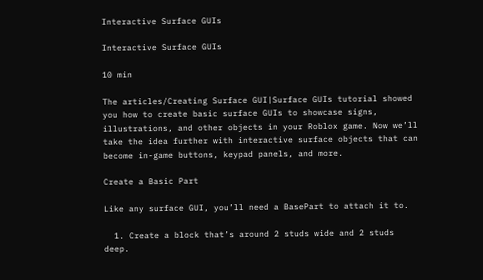Interactive Surface GUIs

Interactive Surface GUIs

10 min

The articles/Creating Surface GUI|Surface GUIs tutorial showed you how to create basic surface GUIs to showcase signs, illustrations, and other objects in your Roblox game. Now we’ll take the idea further with interactive surface objects that can become in-game buttons, keypad panels, and more.

Create a Basic Part

Like any surface GUI, you’ll need a BasePart to attach it to.

  1. Create a block that’s around 2 studs wide and 2 studs deep.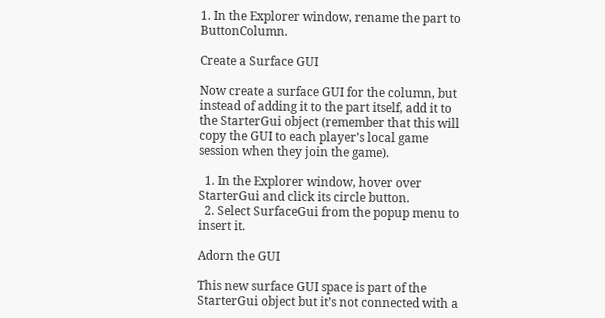1. In the Explorer window, rename the part to ButtonColumn.

Create a Surface GUI

Now create a surface GUI for the column, but instead of adding it to the part itself, add it to the StarterGui object (remember that this will copy the GUI to each player’s local game session when they join the game).

  1. In the Explorer window, hover over StarterGui and click its circle button.
  2. Select SurfaceGui from the popup menu to insert it.

Adorn the GUI

This new surface GUI space is part of the StarterGui object but it’s not connected with a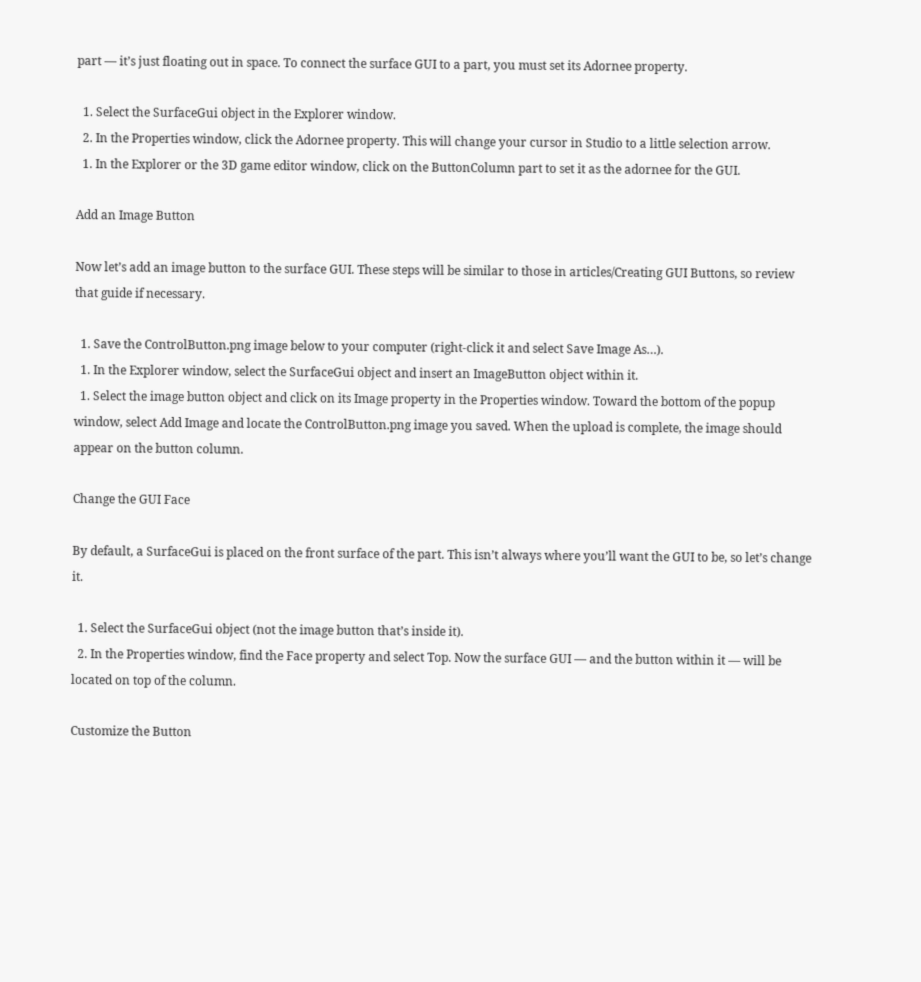part — it’s just floating out in space. To connect the surface GUI to a part, you must set its Adornee property.

  1. Select the SurfaceGui object in the Explorer window.
  2. In the Properties window, click the Adornee property. This will change your cursor in Studio to a little selection arrow.
  1. In the Explorer or the 3D game editor window, click on the ButtonColumn part to set it as the adornee for the GUI.

Add an Image Button

Now let’s add an image button to the surface GUI. These steps will be similar to those in articles/Creating GUI Buttons, so review that guide if necessary.

  1. Save the ControlButton.png image below to your computer (right-click it and select Save Image As…).
  1. In the Explorer window, select the SurfaceGui object and insert an ImageButton object within it.
  1. Select the image button object and click on its Image property in the Properties window. Toward the bottom of the popup window, select Add Image and locate the ControlButton.png image you saved. When the upload is complete, the image should appear on the button column.

Change the GUI Face

By default, a SurfaceGui is placed on the front surface of the part. This isn’t always where you’ll want the GUI to be, so let’s change it.

  1. Select the SurfaceGui object (not the image button that’s inside it).
  2. In the Properties window, find the Face property and select Top. Now the surface GUI — and the button within it — will be located on top of the column.

Customize the Button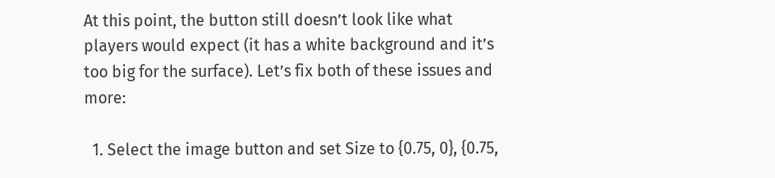At this point, the button still doesn’t look like what players would expect (it has a white background and it’s too big for the surface). Let’s fix both of these issues and more:

  1. Select the image button and set Size to {0.75, 0}, {0.75,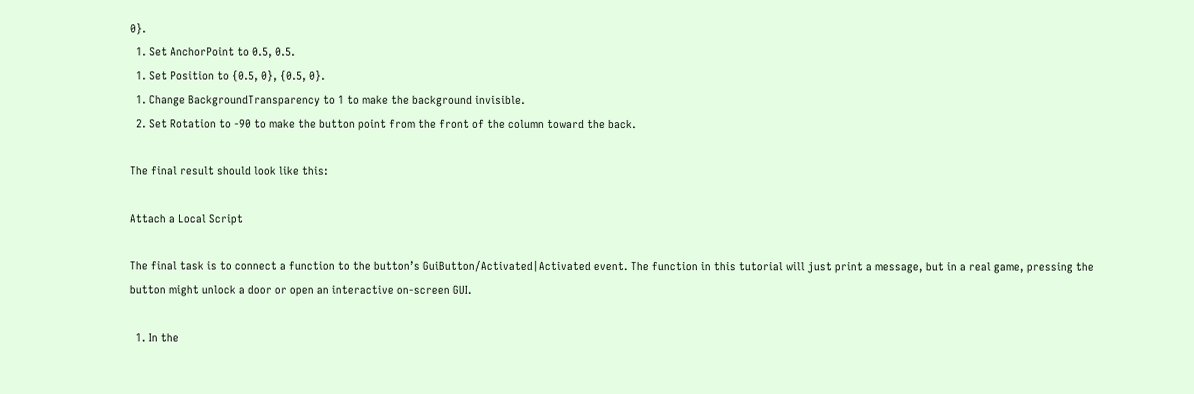0}.
  1. Set AnchorPoint to 0.5, 0.5.
  1. Set Position to {0.5, 0}, {0.5, 0}.
  1. Change BackgroundTransparency to 1 to make the background invisible.
  2. Set Rotation to -90 to make the button point from the front of the column toward the back.

The final result should look like this:

Attach a Local Script

The final task is to connect a function to the button’s GuiButton/Activated|Activated event. The function in this tutorial will just print a message, but in a real game, pressing the button might unlock a door or open an interactive on-screen GUI.

  1. In the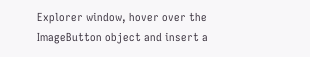Explorer window, hover over the ImageButton object and insert a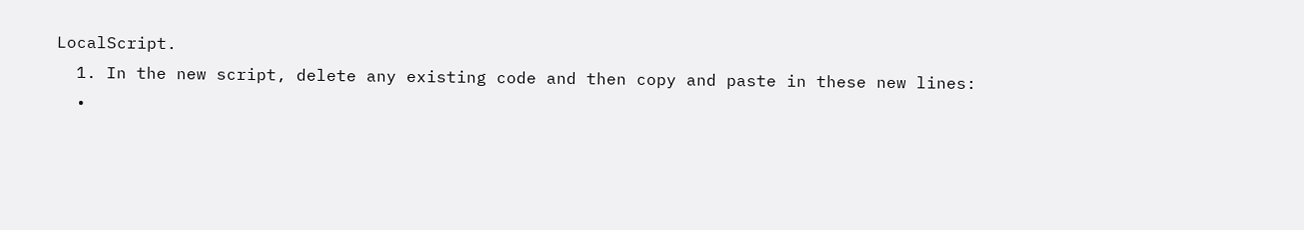LocalScript.
  1. In the new script, delete any existing code and then copy and paste in these new lines:
  •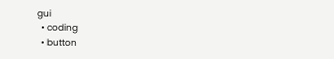gui
  • coding
  • button